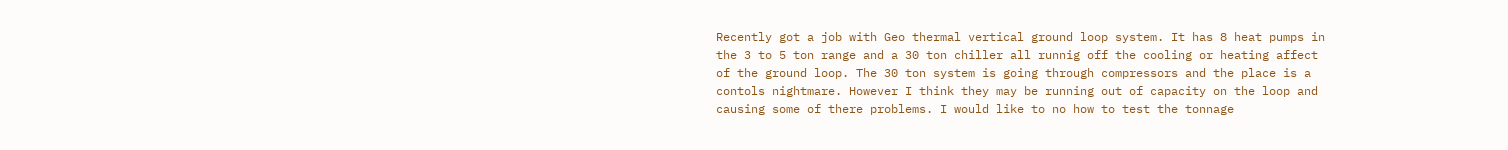Recently got a job with Geo thermal vertical ground loop system. It has 8 heat pumps in the 3 to 5 ton range and a 30 ton chiller all runnig off the cooling or heating affect of the ground loop. The 30 ton system is going through compressors and the place is a contols nightmare. However I think they may be running out of capacity on the loop and causing some of there problems. I would like to no how to test the tonnage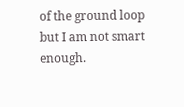of the ground loop but I am not smart enough.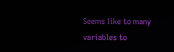Seems like to many variables to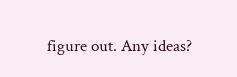figure out. Any ideas?